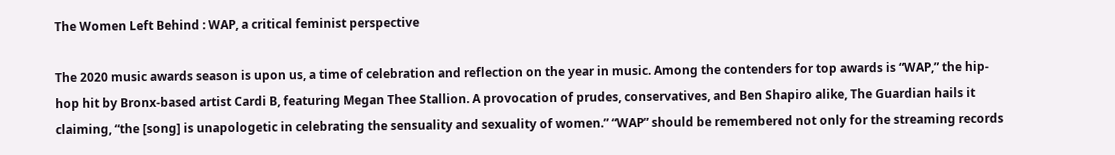The Women Left Behind : WAP, a critical feminist perspective

The 2020 music awards season is upon us, a time of celebration and reflection on the year in music. Among the contenders for top awards is “WAP,” the hip-hop hit by Bronx-based artist Cardi B, featuring Megan Thee Stallion. A provocation of prudes, conservatives, and Ben Shapiro alike, The Guardian hails it claiming, “the [song] is unapologetic in celebrating the sensuality and sexuality of women.” “WAP” should be remembered not only for the streaming records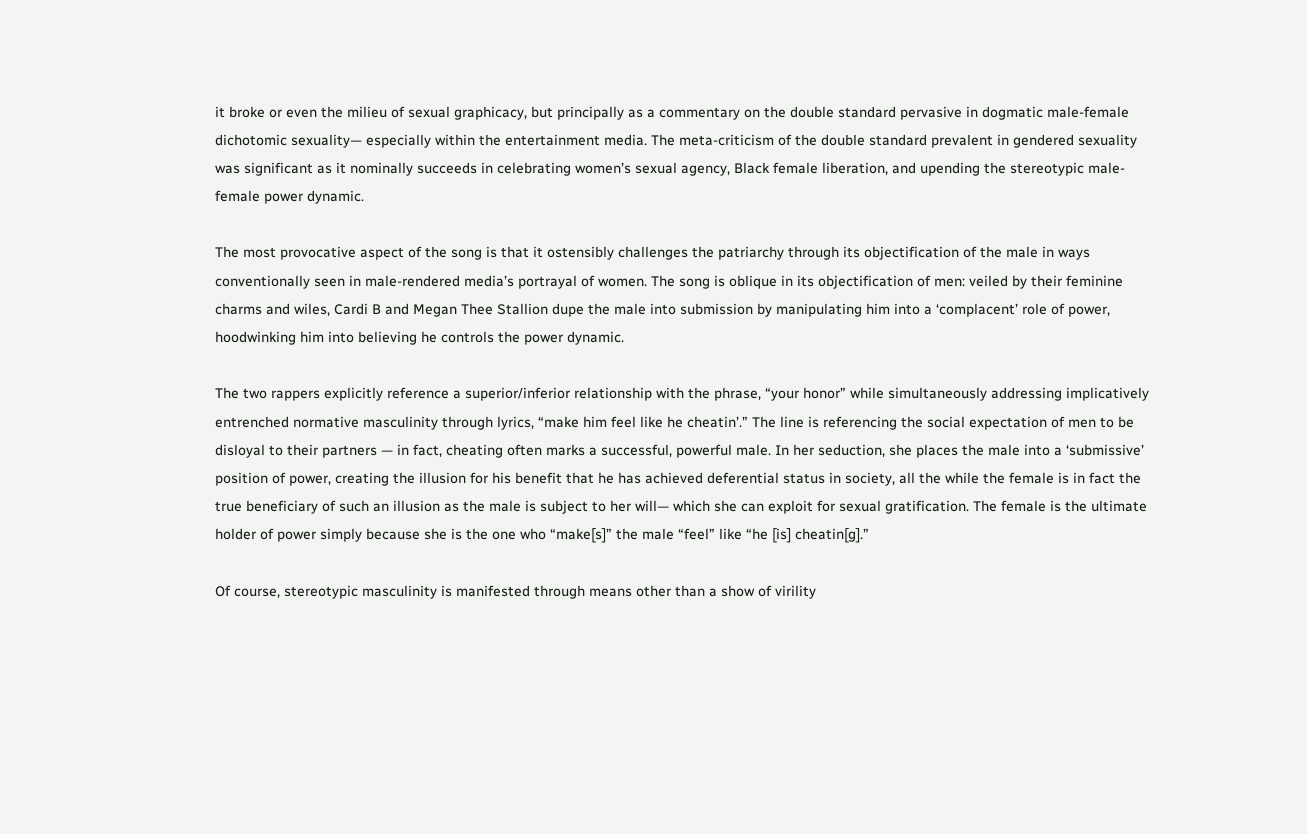it broke or even the milieu of sexual graphicacy, but principally as a commentary on the double standard pervasive in dogmatic male-female dichotomic sexuality— especially within the entertainment media. The meta-criticism of the double standard prevalent in gendered sexuality was significant as it nominally succeeds in celebrating women’s sexual agency, Black female liberation, and upending the stereotypic male-female power dynamic.

The most provocative aspect of the song is that it ostensibly challenges the patriarchy through its objectification of the male in ways conventionally seen in male-rendered media’s portrayal of women. The song is oblique in its objectification of men: veiled by their feminine charms and wiles, Cardi B and Megan Thee Stallion dupe the male into submission by manipulating him into a ‘complacent’ role of power, hoodwinking him into believing he controls the power dynamic.

The two rappers explicitly reference a superior/inferior relationship with the phrase, “your honor” while simultaneously addressing implicatively entrenched normative masculinity through lyrics, “make him feel like he cheatin’.” The line is referencing the social expectation of men to be disloyal to their partners — in fact, cheating often marks a successful, powerful male. In her seduction, she places the male into a ‘submissive’ position of power, creating the illusion for his benefit that he has achieved deferential status in society, all the while the female is in fact the true beneficiary of such an illusion as the male is subject to her will— which she can exploit for sexual gratification. The female is the ultimate holder of power simply because she is the one who “make[s]” the male “feel” like “he [is] cheatin[g].”

Of course, stereotypic masculinity is manifested through means other than a show of virility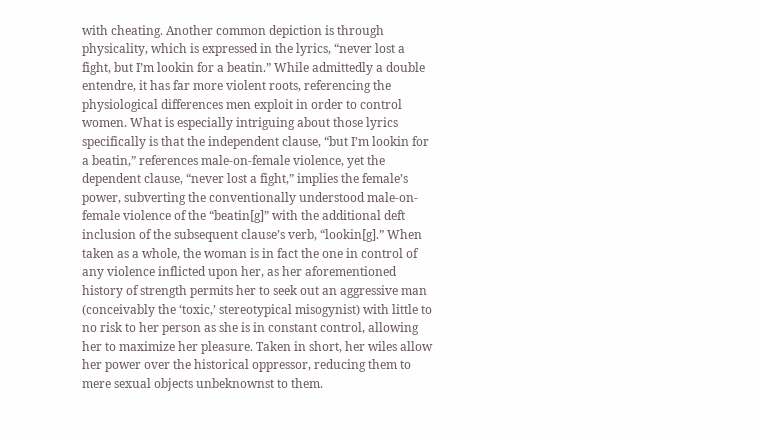with cheating. Another common depiction is through physicality, which is expressed in the lyrics, “never lost a fight, but I’m lookin for a beatin.” While admittedly a double entendre, it has far more violent roots, referencing the physiological differences men exploit in order to control women. What is especially intriguing about those lyrics specifically is that the independent clause, “but I’m lookin for a beatin,” references male-on-female violence, yet the dependent clause, “never lost a fight,” implies the female’s power, subverting the conventionally understood male-on-female violence of the “beatin[g]” with the additional deft inclusion of the subsequent clause’s verb, “lookin[g].” When taken as a whole, the woman is in fact the one in control of any violence inflicted upon her, as her aforementioned history of strength permits her to seek out an aggressive man (conceivably the ‘toxic,’ stereotypical misogynist) with little to no risk to her person as she is in constant control, allowing her to maximize her pleasure. Taken in short, her wiles allow her power over the historical oppressor, reducing them to mere sexual objects unbeknownst to them.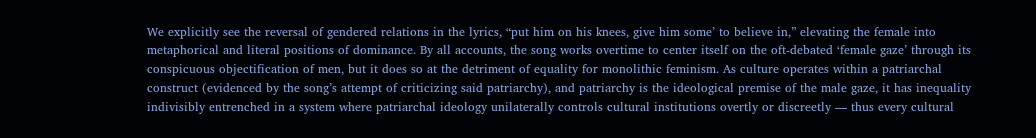We explicitly see the reversal of gendered relations in the lyrics, “put him on his knees, give him some’ to believe in,” elevating the female into metaphorical and literal positions of dominance. By all accounts, the song works overtime to center itself on the oft-debated ‘female gaze’ through its conspicuous objectification of men, but it does so at the detriment of equality for monolithic feminism. As culture operates within a patriarchal construct (evidenced by the song’s attempt of criticizing said patriarchy), and patriarchy is the ideological premise of the male gaze, it has inequality indivisibly entrenched in a system where patriarchal ideology unilaterally controls cultural institutions overtly or discreetly — thus every cultural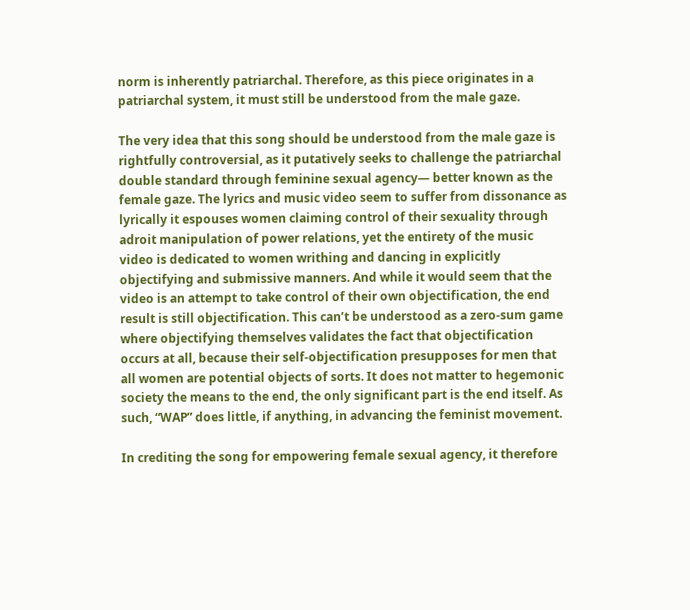norm is inherently patriarchal. Therefore, as this piece originates in a patriarchal system, it must still be understood from the male gaze.

The very idea that this song should be understood from the male gaze is rightfully controversial, as it putatively seeks to challenge the patriarchal double standard through feminine sexual agency— better known as the female gaze. The lyrics and music video seem to suffer from dissonance as lyrically it espouses women claiming control of their sexuality through adroit manipulation of power relations, yet the entirety of the music video is dedicated to women writhing and dancing in explicitly objectifying and submissive manners. And while it would seem that the video is an attempt to take control of their own objectification, the end result is still objectification. This can’t be understood as a zero-sum game where objectifying themselves validates the fact that objectification occurs at all, because their self-objectification presupposes for men that all women are potential objects of sorts. It does not matter to hegemonic society the means to the end, the only significant part is the end itself. As such, “WAP” does little, if anything, in advancing the feminist movement.

In crediting the song for empowering female sexual agency, it therefore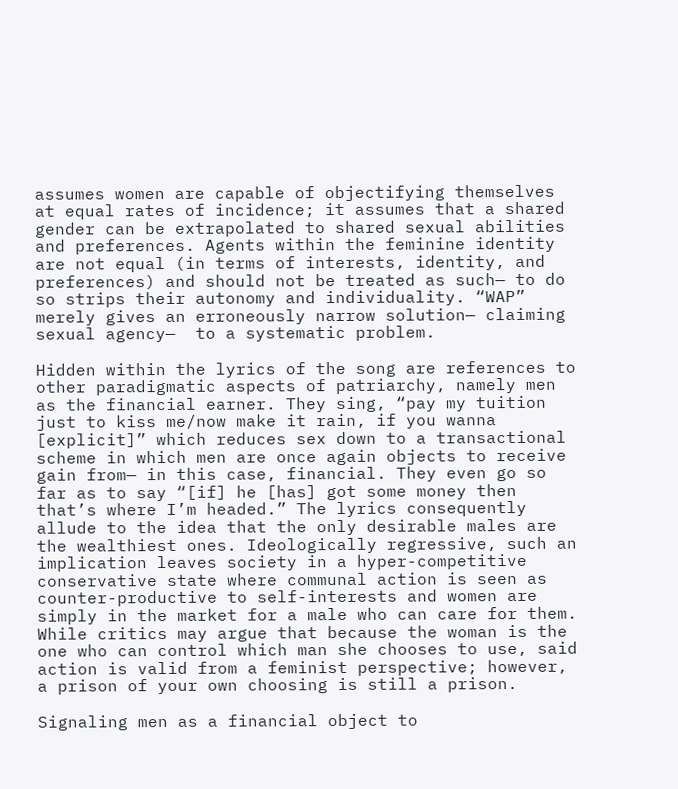assumes women are capable of objectifying themselves at equal rates of incidence; it assumes that a shared gender can be extrapolated to shared sexual abilities and preferences. Agents within the feminine identity are not equal (in terms of interests, identity, and preferences) and should not be treated as such— to do so strips their autonomy and individuality. “WAP” merely gives an erroneously narrow solution— claiming sexual agency—  to a systematic problem.

Hidden within the lyrics of the song are references to other paradigmatic aspects of patriarchy, namely men as the financial earner. They sing, “pay my tuition just to kiss me/now make it rain, if you wanna [explicit]” which reduces sex down to a transactional scheme in which men are once again objects to receive gain from— in this case, financial. They even go so far as to say “[if] he [has] got some money then that’s where I’m headed.” The lyrics consequently allude to the idea that the only desirable males are the wealthiest ones. Ideologically regressive, such an implication leaves society in a hyper-competitive conservative state where communal action is seen as counter-productive to self-interests and women are simply in the market for a male who can care for them. While critics may argue that because the woman is the one who can control which man she chooses to use, said action is valid from a feminist perspective; however, a prison of your own choosing is still a prison.

Signaling men as a financial object to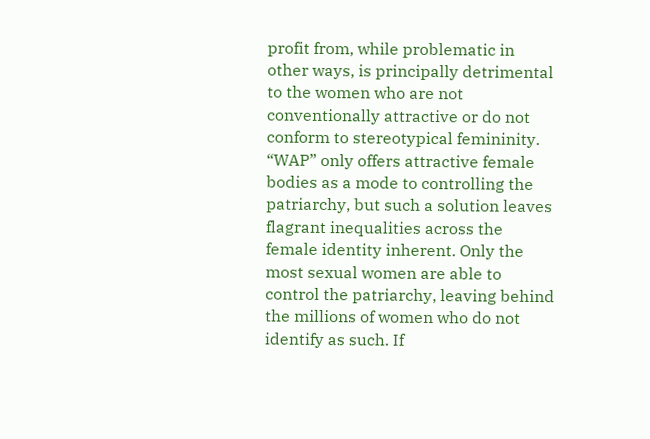profit from, while problematic in other ways, is principally detrimental to the women who are not conventionally attractive or do not conform to stereotypical femininity. “WAP” only offers attractive female bodies as a mode to controlling the patriarchy, but such a solution leaves flagrant inequalities across the female identity inherent. Only the most sexual women are able to control the patriarchy, leaving behind the millions of women who do not identify as such. If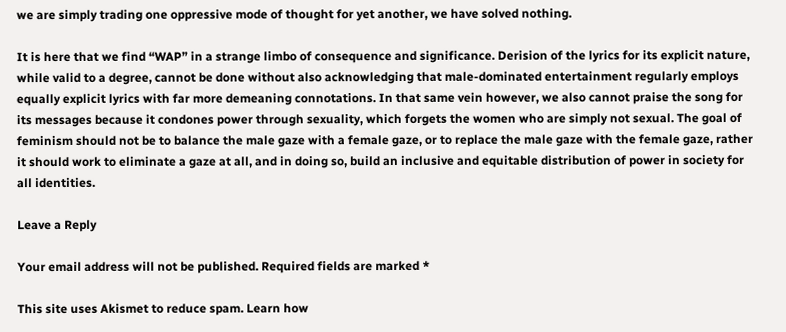we are simply trading one oppressive mode of thought for yet another, we have solved nothing.

It is here that we find “WAP” in a strange limbo of consequence and significance. Derision of the lyrics for its explicit nature, while valid to a degree, cannot be done without also acknowledging that male-dominated entertainment regularly employs equally explicit lyrics with far more demeaning connotations. In that same vein however, we also cannot praise the song for its messages because it condones power through sexuality, which forgets the women who are simply not sexual. The goal of feminism should not be to balance the male gaze with a female gaze, or to replace the male gaze with the female gaze, rather it should work to eliminate a gaze at all, and in doing so, build an inclusive and equitable distribution of power in society for all identities.

Leave a Reply

Your email address will not be published. Required fields are marked *

This site uses Akismet to reduce spam. Learn how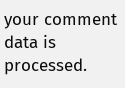your comment data is processed.